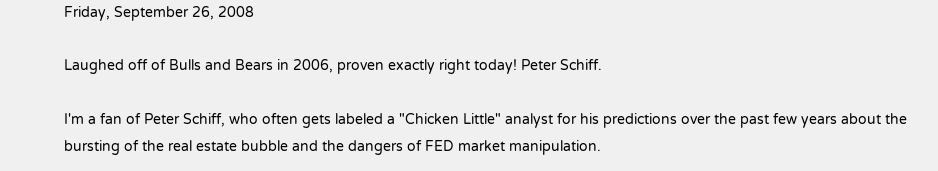Friday, September 26, 2008

Laughed off of Bulls and Bears in 2006, proven exactly right today! Peter Schiff.

I'm a fan of Peter Schiff, who often gets labeled a "Chicken Little" analyst for his predictions over the past few years about the bursting of the real estate bubble and the dangers of FED market manipulation.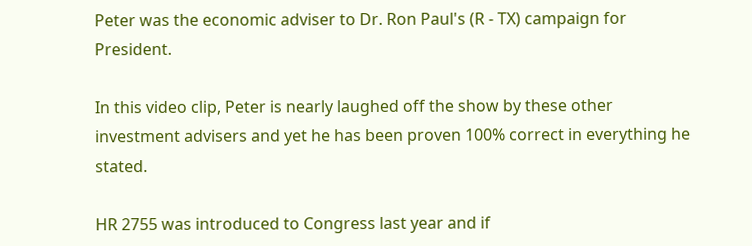Peter was the economic adviser to Dr. Ron Paul's (R - TX) campaign for President.

In this video clip, Peter is nearly laughed off the show by these other investment advisers and yet he has been proven 100% correct in everything he stated.

HR 2755 was introduced to Congress last year and if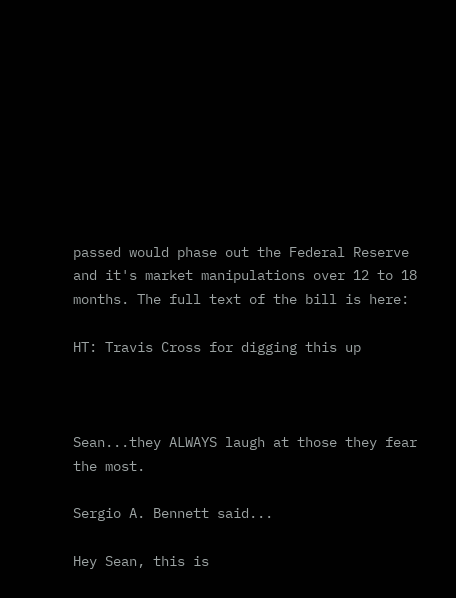passed would phase out the Federal Reserve and it's market manipulations over 12 to 18 months. The full text of the bill is here:

HT: Travis Cross for digging this up



Sean...they ALWAYS laugh at those they fear the most.

Sergio A. Bennett said...

Hey Sean, this is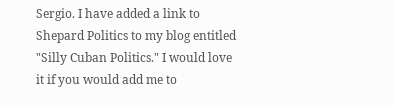Sergio. I have added a link to Shepard Politics to my blog entitled "Silly Cuban Politics." I would love it if you would add me to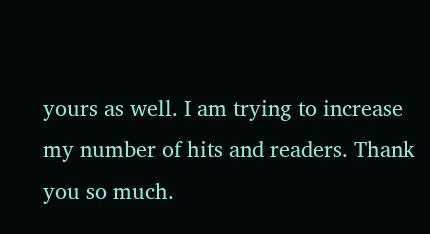yours as well. I am trying to increase my number of hits and readers. Thank you so much.